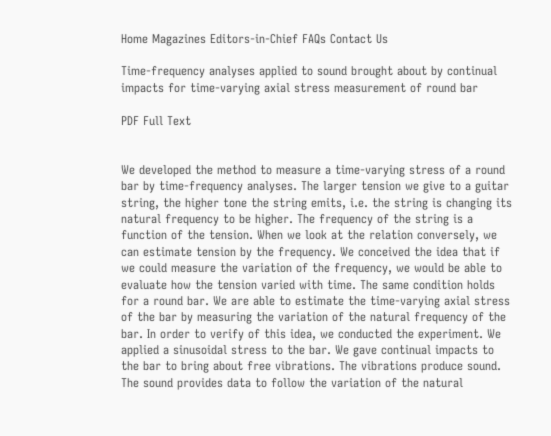Home Magazines Editors-in-Chief FAQs Contact Us

Time-frequency analyses applied to sound brought about by continual impacts for time-varying axial stress measurement of round bar

PDF Full Text


We developed the method to measure a time-varying stress of a round bar by time-frequency analyses. The larger tension we give to a guitar string, the higher tone the string emits, i.e. the string is changing its natural frequency to be higher. The frequency of the string is a function of the tension. When we look at the relation conversely, we can estimate tension by the frequency. We conceived the idea that if we could measure the variation of the frequency, we would be able to evaluate how the tension varied with time. The same condition holds for a round bar. We are able to estimate the time-varying axial stress of the bar by measuring the variation of the natural frequency of the bar. In order to verify of this idea, we conducted the experiment. We applied a sinusoidal stress to the bar. We gave continual impacts to the bar to bring about free vibrations. The vibrations produce sound. The sound provides data to follow the variation of the natural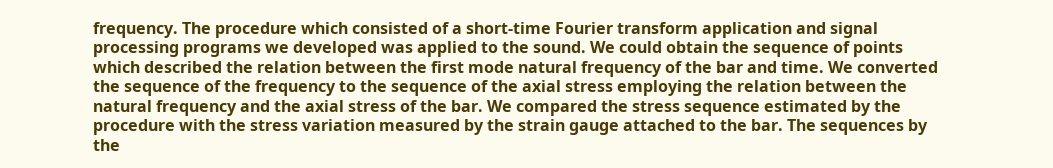frequency. The procedure which consisted of a short-time Fourier transform application and signal processing programs we developed was applied to the sound. We could obtain the sequence of points which described the relation between the first mode natural frequency of the bar and time. We converted the sequence of the frequency to the sequence of the axial stress employing the relation between the natural frequency and the axial stress of the bar. We compared the stress sequence estimated by the procedure with the stress variation measured by the strain gauge attached to the bar. The sequences by the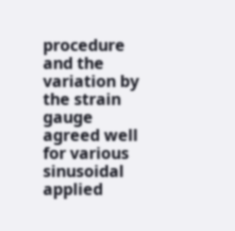procedure and the variation by the strain gauge agreed well for various sinusoidal applied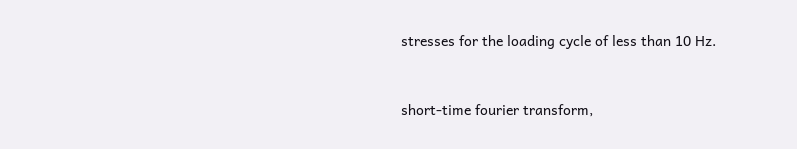stresses for the loading cycle of less than 10 Hz.


short-time fourier transform,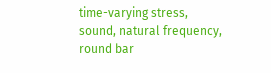time-varying stress, sound, natural frequency, round bar